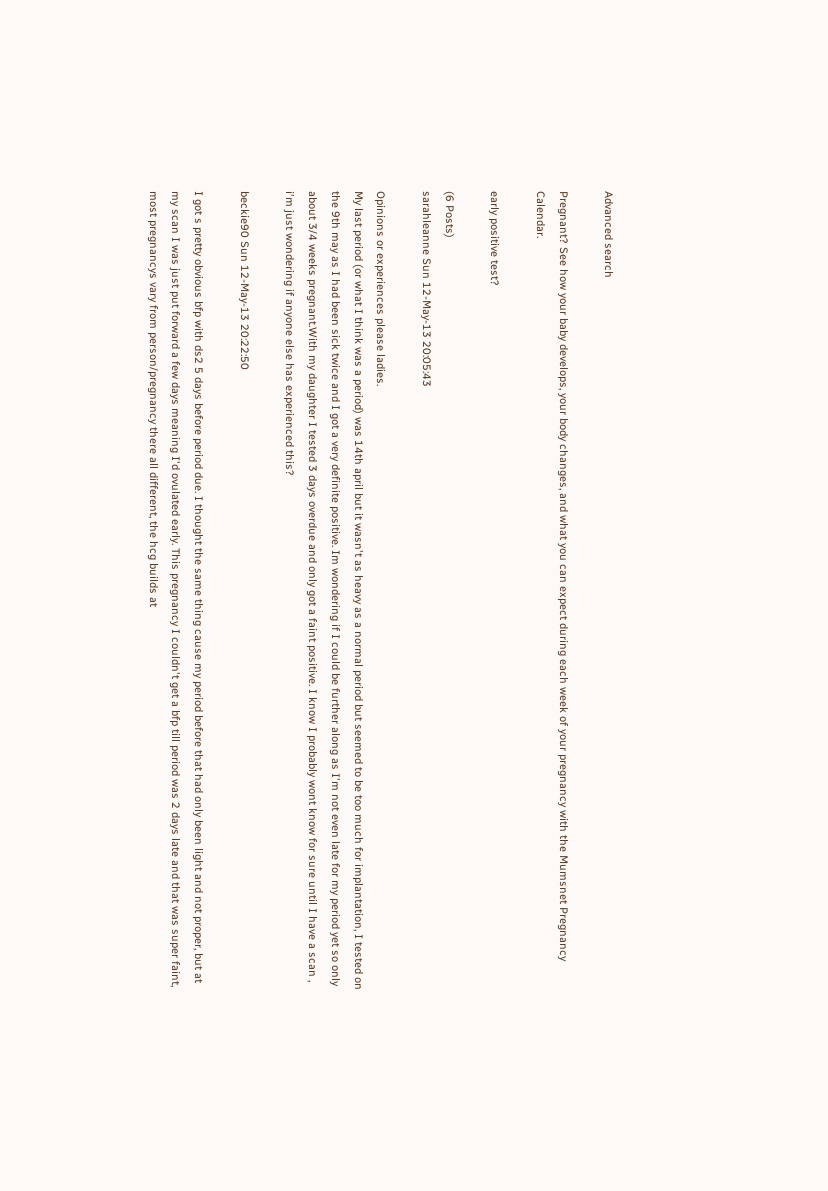Advanced search

Pregnant? See how your baby develops, your body changes, and what you can expect during each week of your pregnancy with the Mumsnet Pregnancy Calendar.

early positive test?

(6 Posts)
sarahleanne Sun 12-May-13 20:05:43

Opinions or experiences please ladies.
My last period (or what I think was a period) was 14th april but it wasn't as heavy as a normal period but seemed to be too much for implantation, I tested on the 9th may as I had been sick twice and I got a very definite positive. Im wondering if I could be further along as I'm not even late for my period yet so only about 3/4 weeks pregnant.With my daughter I tested 3 days overdue and only got a faint positive. I know I probably wont know for sure until I have a scan , i'm just wondering if anyone else has experienced this?

beckie90 Sun 12-May-13 20:22:50

I got s pretty obvious bfp with ds2 5 days before period due. I thought the same thing cause my period before that had only been light and not proper, but at my scan I was just put forward a few days meaning I'd ovulated early. This pregnancy I couldn't get a bfp till period was 2 days late and that was super faint, most pregnancys vary from person/pregnancy there all different, the hcg builds at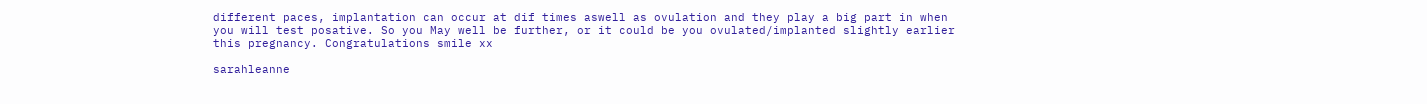different paces, implantation can occur at dif times aswell as ovulation and they play a big part in when you will test posative. So you May well be further, or it could be you ovulated/implanted slightly earlier this pregnancy. Congratulations smile xx

sarahleanne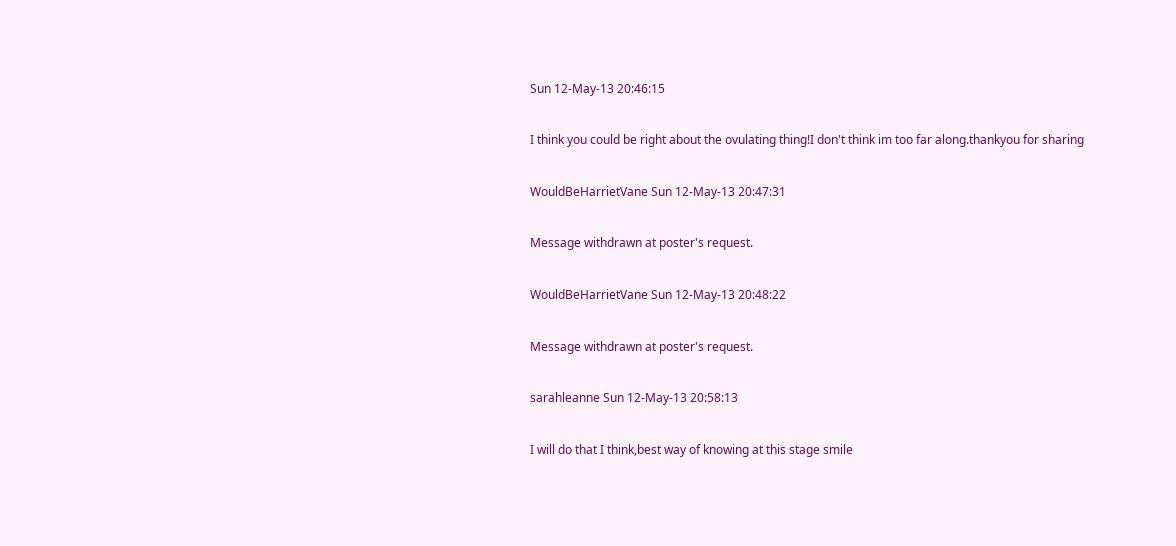Sun 12-May-13 20:46:15

I think you could be right about the ovulating thing!I don't think im too far along.thankyou for sharing

WouldBeHarrietVane Sun 12-May-13 20:47:31

Message withdrawn at poster's request.

WouldBeHarrietVane Sun 12-May-13 20:48:22

Message withdrawn at poster's request.

sarahleanne Sun 12-May-13 20:58:13

I will do that I think,best way of knowing at this stage smile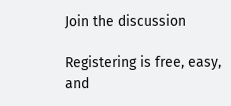Join the discussion

Registering is free, easy, and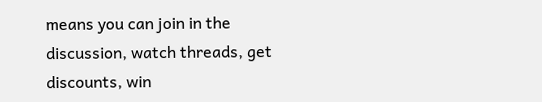means you can join in the discussion, watch threads, get discounts, win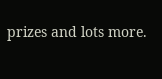prizes and lots more.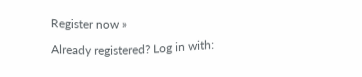Register now »

Already registered? Log in with: